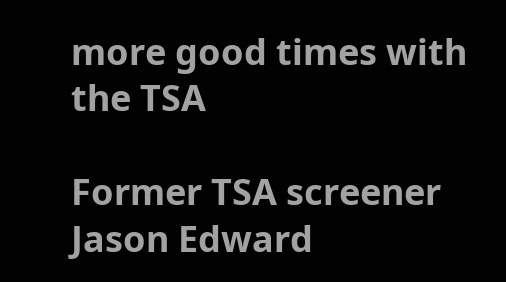more good times with the TSA

Former TSA screener Jason Edward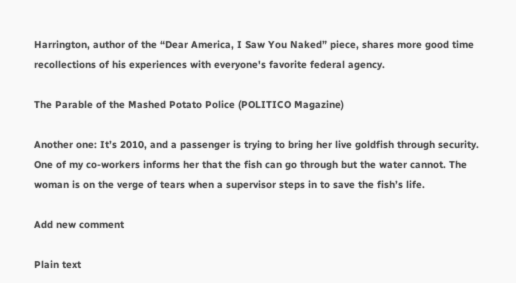Harrington, author of the “Dear America, I Saw You Naked” piece, shares more good time recollections of his experiences with everyone's favorite federal agency.

The Parable of the Mashed Potato Police (POLITICO Magazine)

Another one: It’s 2010, and a passenger is trying to bring her live goldfish through security. One of my co-workers informs her that the fish can go through but the water cannot. The woman is on the verge of tears when a supervisor steps in to save the fish’s life.

Add new comment

Plain text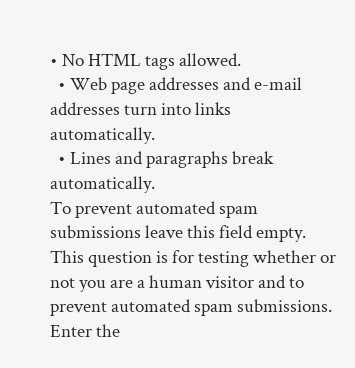• No HTML tags allowed.
  • Web page addresses and e-mail addresses turn into links automatically.
  • Lines and paragraphs break automatically.
To prevent automated spam submissions leave this field empty.
This question is for testing whether or not you are a human visitor and to prevent automated spam submissions.
Enter the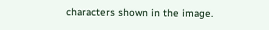characters shown in the image.